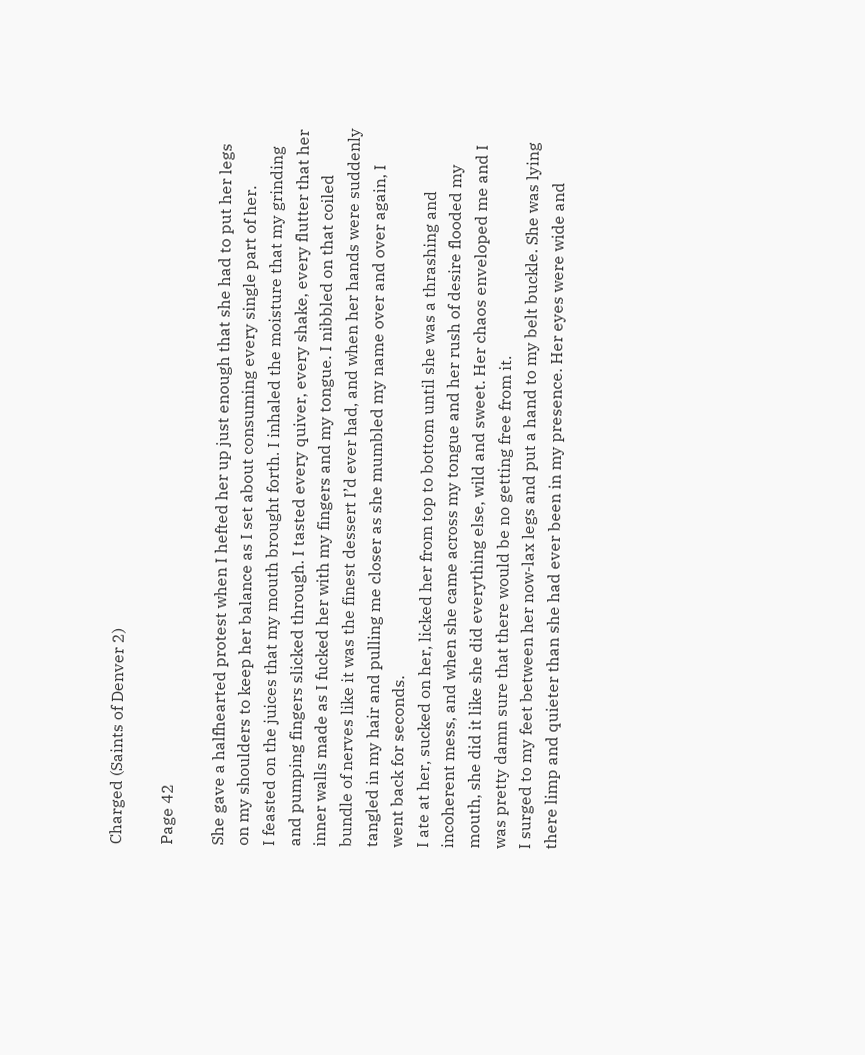Charged (Saints of Denver 2)

Page 42

She gave a halfhearted protest when I hefted her up just enough that she had to put her legs on my shoulders to keep her balance as I set about consuming every single part of her.
I feasted on the juices that my mouth brought forth. I inhaled the moisture that my grinding and pumping fingers slicked through. I tasted every quiver, every shake, every flutter that her inner walls made as I fucked her with my fingers and my tongue. I nibbled on that coiled bundle of nerves like it was the finest dessert I’d ever had, and when her hands were suddenly tangled in my hair and pulling me closer as she mumbled my name over and over again, I went back for seconds.
I ate at her, sucked on her, licked her from top to bottom until she was a thrashing and incoherent mess, and when she came across my tongue and her rush of desire flooded my mouth, she did it like she did everything else, wild and sweet. Her chaos enveloped me and I was pretty damn sure that there would be no getting free from it.
I surged to my feet between her now-lax legs and put a hand to my belt buckle. She was lying there limp and quieter than she had ever been in my presence. Her eyes were wide and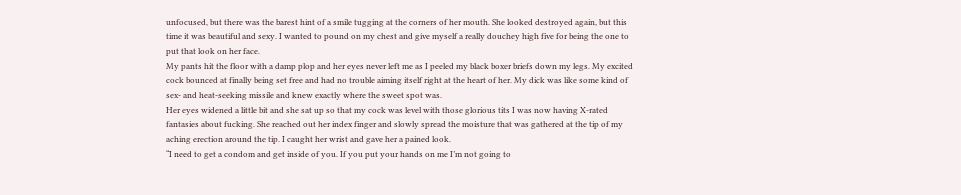unfocused, but there was the barest hint of a smile tugging at the corners of her mouth. She looked destroyed again, but this time it was beautiful and sexy. I wanted to pound on my chest and give myself a really douchey high five for being the one to put that look on her face.
My pants hit the floor with a damp plop and her eyes never left me as I peeled my black boxer briefs down my legs. My excited cock bounced at finally being set free and had no trouble aiming itself right at the heart of her. My dick was like some kind of sex- and heat-seeking missile and knew exactly where the sweet spot was.
Her eyes widened a little bit and she sat up so that my cock was level with those glorious tits I was now having X-rated fantasies about fucking. She reached out her index finger and slowly spread the moisture that was gathered at the tip of my aching erection around the tip. I caught her wrist and gave her a pained look.
“I need to get a condom and get inside of you. If you put your hands on me I’m not going to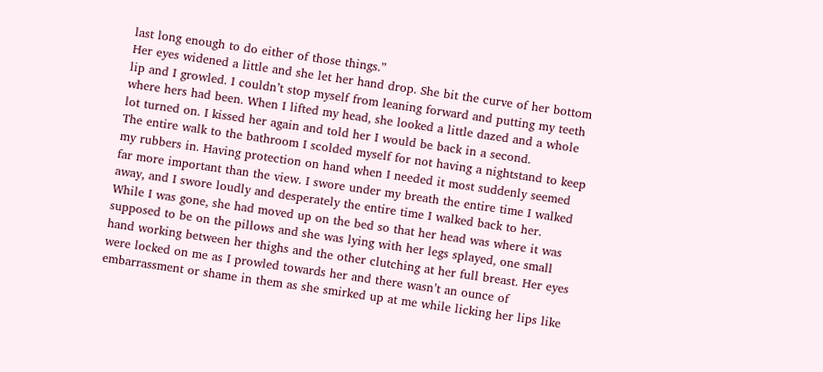last long enough to do either of those things.”
Her eyes widened a little and she let her hand drop. She bit the curve of her bottom lip and I growled. I couldn’t stop myself from leaning forward and putting my teeth where hers had been. When I lifted my head, she looked a little dazed and a whole lot turned on. I kissed her again and told her I would be back in a second.
The entire walk to the bathroom I scolded myself for not having a nightstand to keep my rubbers in. Having protection on hand when I needed it most suddenly seemed far more important than the view. I swore under my breath the entire time I walked away, and I swore loudly and desperately the entire time I walked back to her.
While I was gone, she had moved up on the bed so that her head was where it was supposed to be on the pillows and she was lying with her legs splayed, one small hand working between her thighs and the other clutching at her full breast. Her eyes were locked on me as I prowled towards her and there wasn’t an ounce of embarrassment or shame in them as she smirked up at me while licking her lips like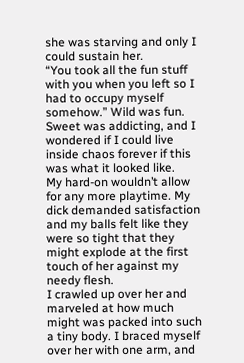she was starving and only I could sustain her.
“You took all the fun stuff with you when you left so I had to occupy myself somehow.” Wild was fun. Sweet was addicting, and I wondered if I could live inside chaos forever if this was what it looked like.
My hard-on wouldn’t allow for any more playtime. My dick demanded satisfaction and my balls felt like they were so tight that they might explode at the first touch of her against my needy flesh.
I crawled up over her and marveled at how much might was packed into such a tiny body. I braced myself over her with one arm, and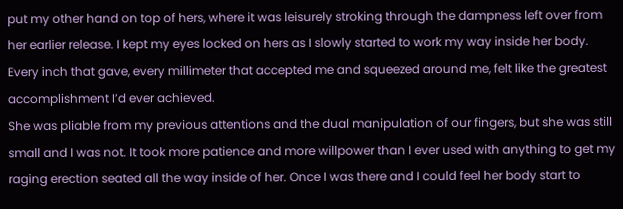put my other hand on top of hers, where it was leisurely stroking through the dampness left over from her earlier release. I kept my eyes locked on hers as I slowly started to work my way inside her body. Every inch that gave, every millimeter that accepted me and squeezed around me, felt like the greatest accomplishment I’d ever achieved.
She was pliable from my previous attentions and the dual manipulation of our fingers, but she was still small and I was not. It took more patience and more willpower than I ever used with anything to get my raging erection seated all the way inside of her. Once I was there and I could feel her body start to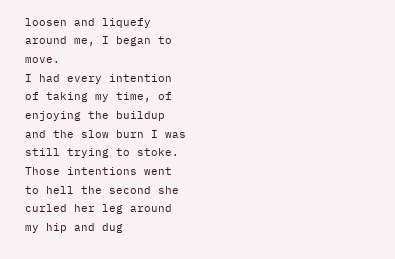loosen and liquefy around me, I began to move.
I had every intention of taking my time, of enjoying the buildup and the slow burn I was still trying to stoke. Those intentions went to hell the second she curled her leg around my hip and dug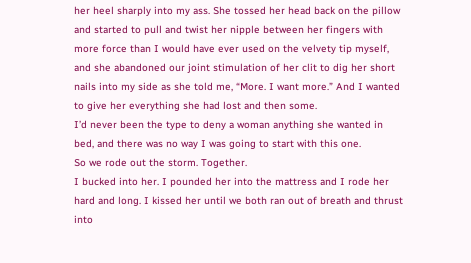her heel sharply into my ass. She tossed her head back on the pillow and started to pull and twist her nipple between her fingers with more force than I would have ever used on the velvety tip myself, and she abandoned our joint stimulation of her clit to dig her short nails into my side as she told me, “More. I want more.” And I wanted to give her everything she had lost and then some.
I’d never been the type to deny a woman anything she wanted in bed, and there was no way I was going to start with this one.
So we rode out the storm. Together.
I bucked into her. I pounded her into the mattress and I rode her hard and long. I kissed her until we both ran out of breath and thrust into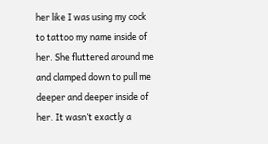her like I was using my cock to tattoo my name inside of her. She fluttered around me and clamped down to pull me deeper and deeper inside of her. It wasn’t exactly a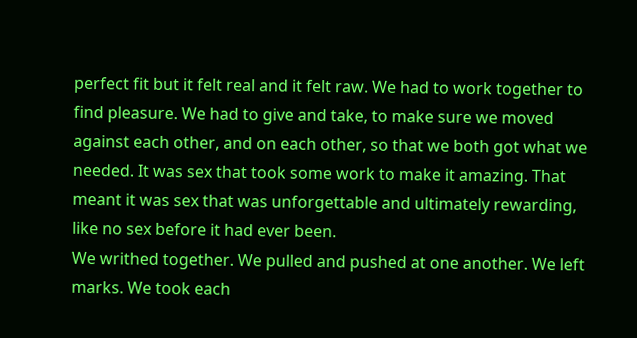perfect fit but it felt real and it felt raw. We had to work together to find pleasure. We had to give and take, to make sure we moved against each other, and on each other, so that we both got what we needed. It was sex that took some work to make it amazing. That meant it was sex that was unforgettable and ultimately rewarding, like no sex before it had ever been.
We writhed together. We pulled and pushed at one another. We left marks. We took each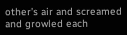other’s air and screamed and growled each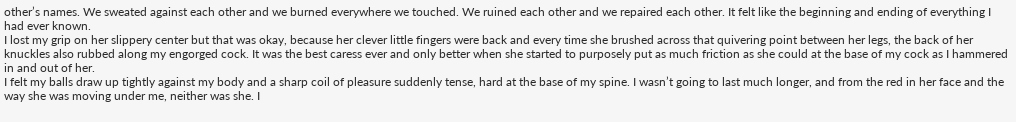other’s names. We sweated against each other and we burned everywhere we touched. We ruined each other and we repaired each other. It felt like the beginning and ending of everything I had ever known.
I lost my grip on her slippery center but that was okay, because her clever little fingers were back and every time she brushed across that quivering point between her legs, the back of her knuckles also rubbed along my engorged cock. It was the best caress ever and only better when she started to purposely put as much friction as she could at the base of my cock as I hammered in and out of her.
I felt my balls draw up tightly against my body and a sharp coil of pleasure suddenly tense, hard at the base of my spine. I wasn’t going to last much longer, and from the red in her face and the way she was moving under me, neither was she. I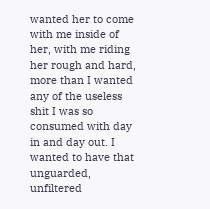wanted her to come with me inside of her, with me riding her rough and hard, more than I wanted any of the useless shit I was so consumed with day in and day out. I wanted to have that unguarded, unfiltered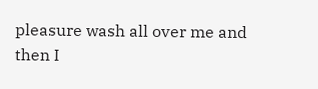pleasure wash all over me and then I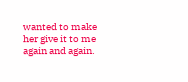wanted to make her give it to me again and again.